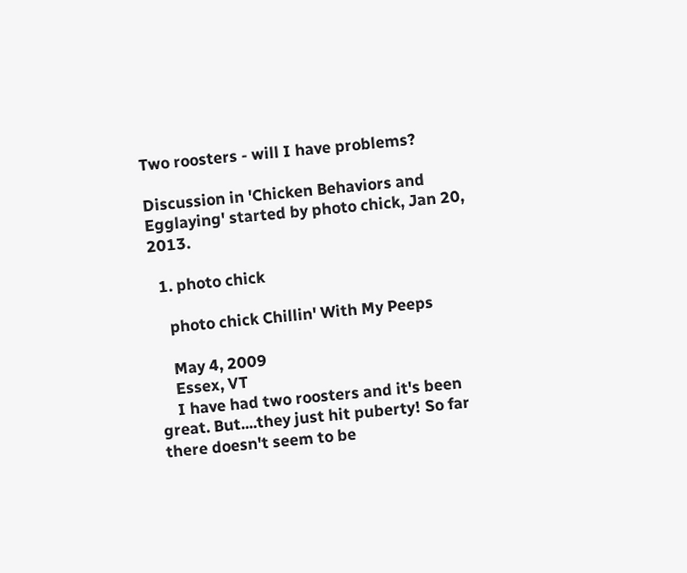Two roosters - will I have problems?

Discussion in 'Chicken Behaviors and Egglaying' started by photo chick, Jan 20, 2013.

  1. photo chick

    photo chick Chillin' With My Peeps

    May 4, 2009
    Essex, VT
    I have had two roosters and it's been great. But....they just hit puberty! So far there doesn't seem to be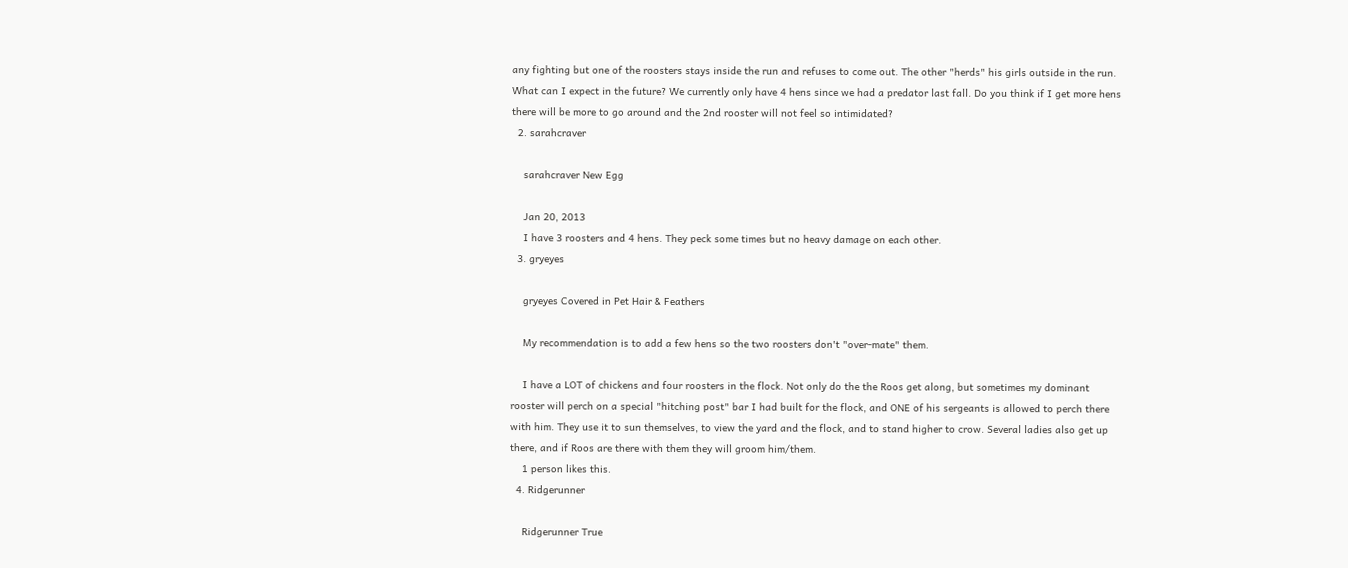any fighting but one of the roosters stays inside the run and refuses to come out. The other "herds" his girls outside in the run. What can I expect in the future? We currently only have 4 hens since we had a predator last fall. Do you think if I get more hens there will be more to go around and the 2nd rooster will not feel so intimidated?
  2. sarahcraver

    sarahcraver New Egg

    Jan 20, 2013
    I have 3 roosters and 4 hens. They peck some times but no heavy damage on each other.
  3. gryeyes

    gryeyes Covered in Pet Hair & Feathers

    My recommendation is to add a few hens so the two roosters don't "over-mate" them.

    I have a LOT of chickens and four roosters in the flock. Not only do the the Roos get along, but sometimes my dominant rooster will perch on a special "hitching post" bar I had built for the flock, and ONE of his sergeants is allowed to perch there with him. They use it to sun themselves, to view the yard and the flock, and to stand higher to crow. Several ladies also get up there, and if Roos are there with them they will groom him/them.
    1 person likes this.
  4. Ridgerunner

    Ridgerunner True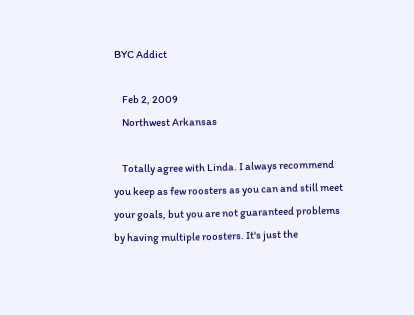BYC Addict

    Feb 2, 2009
    Northwest Arkansas

    Totally agree with Linda. I always recommend you keep as few roosters as you can and still meet your goals, but you are not guaranteed problems by having multiple roosters. It's just the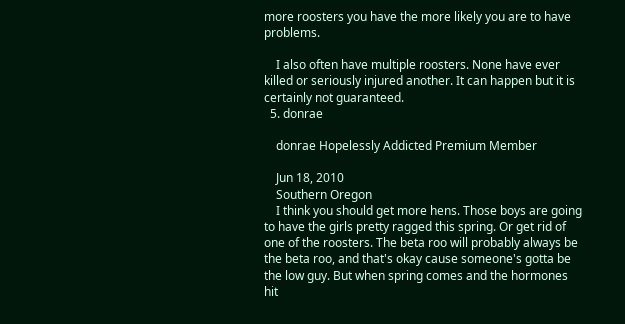more roosters you have the more likely you are to have problems.

    I also often have multiple roosters. None have ever killed or seriously injured another. It can happen but it is certainly not guaranteed.
  5. donrae

    donrae Hopelessly Addicted Premium Member

    Jun 18, 2010
    Southern Oregon
    I think you should get more hens. Those boys are going to have the girls pretty ragged this spring. Or get rid of one of the roosters. The beta roo will probably always be the beta roo, and that's okay cause someone's gotta be the low guy. But when spring comes and the hormones hit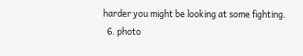harder you might be looking at some fighting.
  6. photo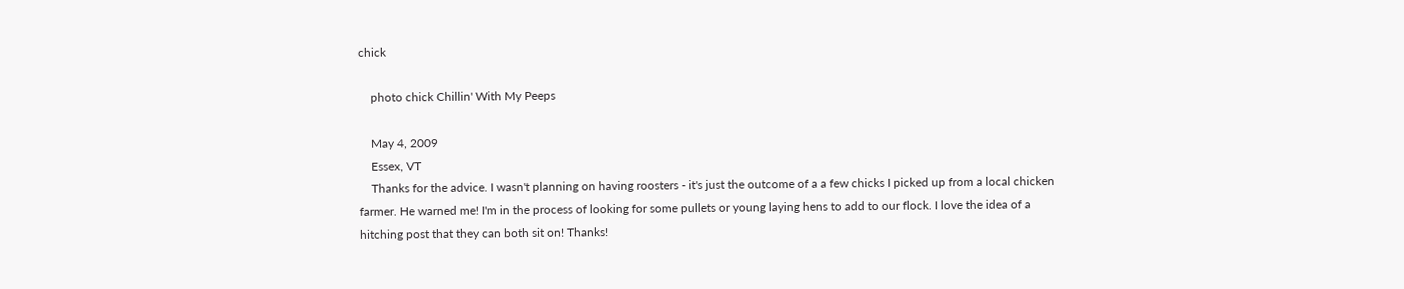chick

    photo chick Chillin' With My Peeps

    May 4, 2009
    Essex, VT
    Thanks for the advice. I wasn't planning on having roosters - it's just the outcome of a a few chicks I picked up from a local chicken farmer. He warned me! I'm in the process of looking for some pullets or young laying hens to add to our flock. I love the idea of a hitching post that they can both sit on! Thanks!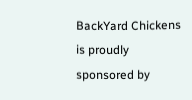BackYard Chickens is proudly sponsored by